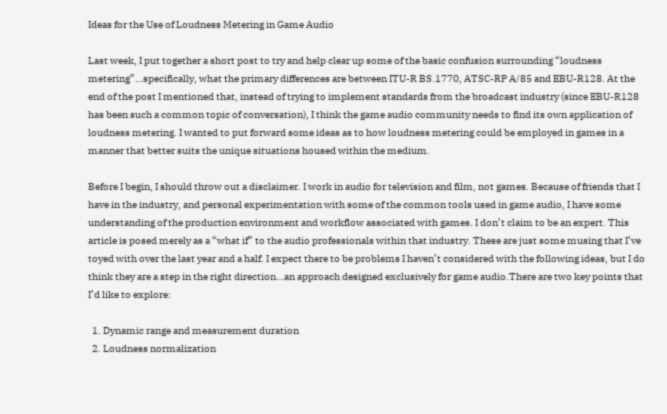Ideas for the Use of Loudness Metering in Game Audio

Last week, I put together a short post to try and help clear up some of the basic confusion surrounding “loudness metering”…specifically, what the primary differences are between ITU-R BS.1770, ATSC-RP A/85 and EBU-R128. At the end of the post I mentioned that, instead of trying to implement standards from the broadcast industry (since EBU-R128 has been such a common topic of conversation), I think the game audio community needs to find its own application of loudness metering. I wanted to put forward some ideas as to how loudness metering could be employed in games in a manner that better suits the unique situations housed within the medium.

Before I begin, I should throw out a disclaimer. I work in audio for television and film, not games. Because of friends that I have in the industry, and personal experimentation with some of the common tools used in game audio, I have some understanding of the production environment and workflow associated with games. I don’t claim to be an expert. This article is posed merely as a “what if” to the audio professionals within that industry. These are just some musing that I’ve toyed with over the last year and a half. I expect there to be problems I haven’t considered with the following ideas, but I do think they are a step in the right direction…an approach designed exclusively for game audio.There are two key points that I’d like to explore:

  1. Dynamic range and measurement duration
  2. Loudness normalization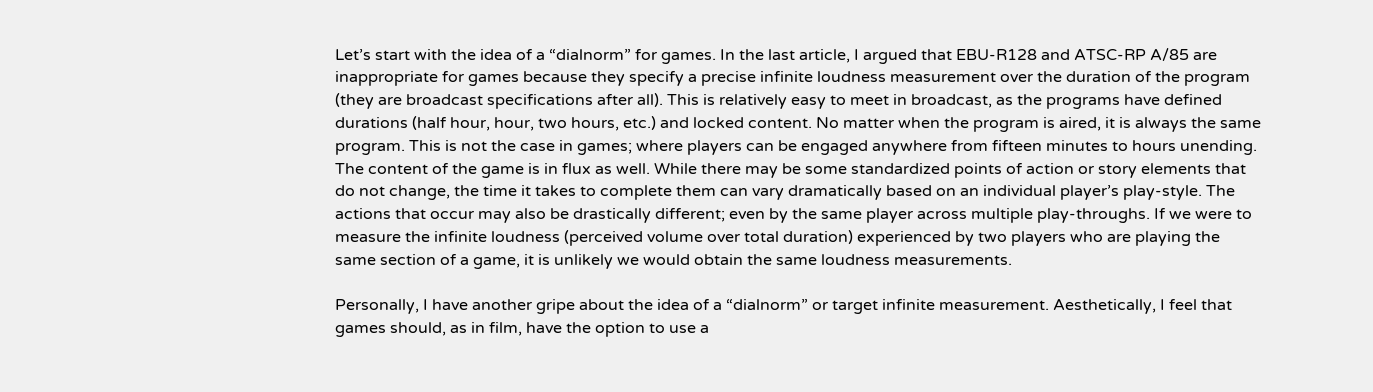Let’s start with the idea of a “dialnorm” for games. In the last article, I argued that EBU-R128 and ATSC-RP A/85 are inappropriate for games because they specify a precise infinite loudness measurement over the duration of the program (they are broadcast specifications after all). This is relatively easy to meet in broadcast, as the programs have defined durations (half hour, hour, two hours, etc.) and locked content. No matter when the program is aired, it is always the same program. This is not the case in games; where players can be engaged anywhere from fifteen minutes to hours unending. The content of the game is in flux as well. While there may be some standardized points of action or story elements that do not change, the time it takes to complete them can vary dramatically based on an individual player’s play-style. The actions that occur may also be drastically different; even by the same player across multiple play-throughs. If we were to measure the infinite loudness (perceived volume over total duration) experienced by two players who are playing the same section of a game, it is unlikely we would obtain the same loudness measurements.

Personally, I have another gripe about the idea of a “dialnorm” or target infinite measurement. Aesthetically, I feel that games should, as in film, have the option to use a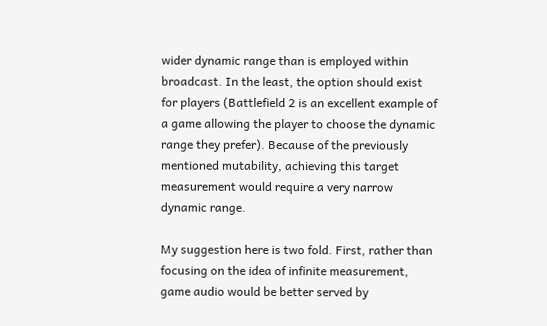wider dynamic range than is employed within broadcast. In the least, the option should exist for players (Battlefield 2 is an excellent example of a game allowing the player to choose the dynamic range they prefer). Because of the previously mentioned mutability, achieving this target measurement would require a very narrow dynamic range.

My suggestion here is two fold. First, rather than focusing on the idea of infinite measurement, game audio would be better served by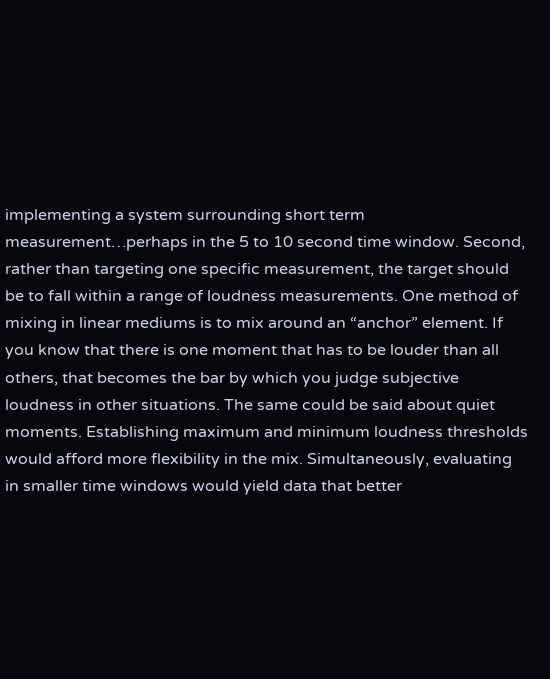implementing a system surrounding short term measurement…perhaps in the 5 to 10 second time window. Second, rather than targeting one specific measurement, the target should be to fall within a range of loudness measurements. One method of mixing in linear mediums is to mix around an “anchor” element. If you know that there is one moment that has to be louder than all others, that becomes the bar by which you judge subjective loudness in other situations. The same could be said about quiet moments. Establishing maximum and minimum loudness thresholds would afford more flexibility in the mix. Simultaneously, evaluating in smaller time windows would yield data that better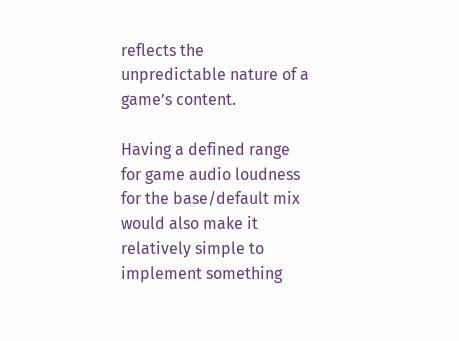reflects the unpredictable nature of a game’s content.

Having a defined range for game audio loudness for the base/default mix would also make it relatively simple to implement something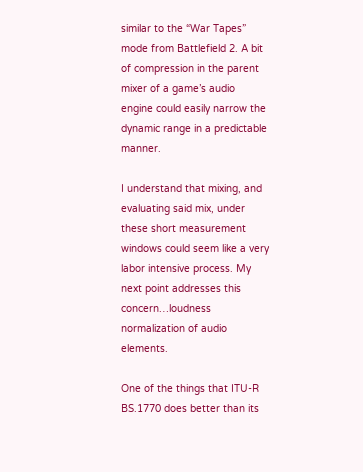similar to the “War Tapes” mode from Battlefield 2. A bit of compression in the parent mixer of a game’s audio engine could easily narrow the dynamic range in a predictable manner.

I understand that mixing, and evaluating said mix, under these short measurement windows could seem like a very labor intensive process. My next point addresses this concern…loudness normalization of audio elements.

One of the things that ITU-R BS.1770 does better than its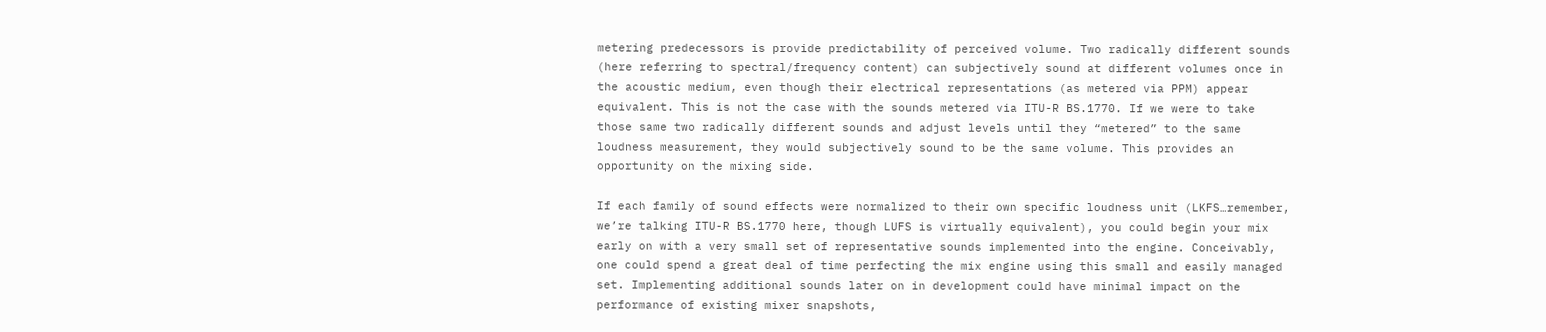metering predecessors is provide predictability of perceived volume. Two radically different sounds (here referring to spectral/frequency content) can subjectively sound at different volumes once in the acoustic medium, even though their electrical representations (as metered via PPM) appear equivalent. This is not the case with the sounds metered via ITU-R BS.1770. If we were to take those same two radically different sounds and adjust levels until they “metered” to the same loudness measurement, they would subjectively sound to be the same volume. This provides an opportunity on the mixing side.

If each family of sound effects were normalized to their own specific loudness unit (LKFS…remember, we’re talking ITU-R BS.1770 here, though LUFS is virtually equivalent), you could begin your mix early on with a very small set of representative sounds implemented into the engine. Conceivably, one could spend a great deal of time perfecting the mix engine using this small and easily managed set. Implementing additional sounds later on in development could have minimal impact on the performance of existing mixer snapshots,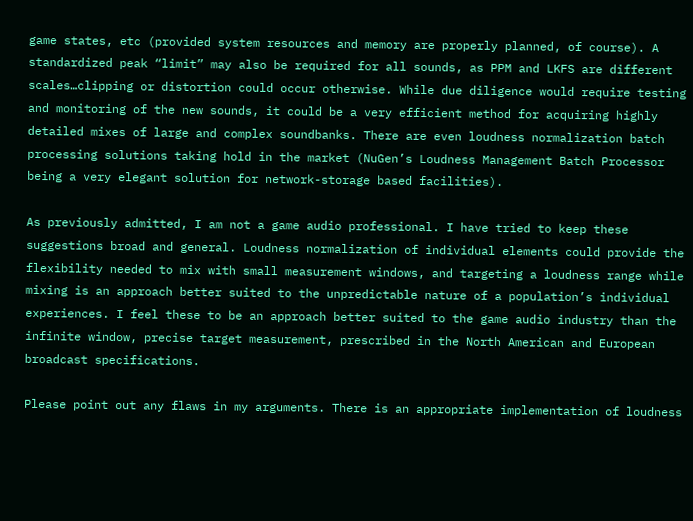game states, etc (provided system resources and memory are properly planned, of course). A standardized peak “limit” may also be required for all sounds, as PPM and LKFS are different scales…clipping or distortion could occur otherwise. While due diligence would require testing and monitoring of the new sounds, it could be a very efficient method for acquiring highly detailed mixes of large and complex soundbanks. There are even loudness normalization batch processing solutions taking hold in the market (NuGen’s Loudness Management Batch Processor being a very elegant solution for network-storage based facilities).

As previously admitted, I am not a game audio professional. I have tried to keep these suggestions broad and general. Loudness normalization of individual elements could provide the flexibility needed to mix with small measurement windows, and targeting a loudness range while mixing is an approach better suited to the unpredictable nature of a population’s individual experiences. I feel these to be an approach better suited to the game audio industry than the infinite window, precise target measurement, prescribed in the North American and European broadcast specifications.

Please point out any flaws in my arguments. There is an appropriate implementation of loudness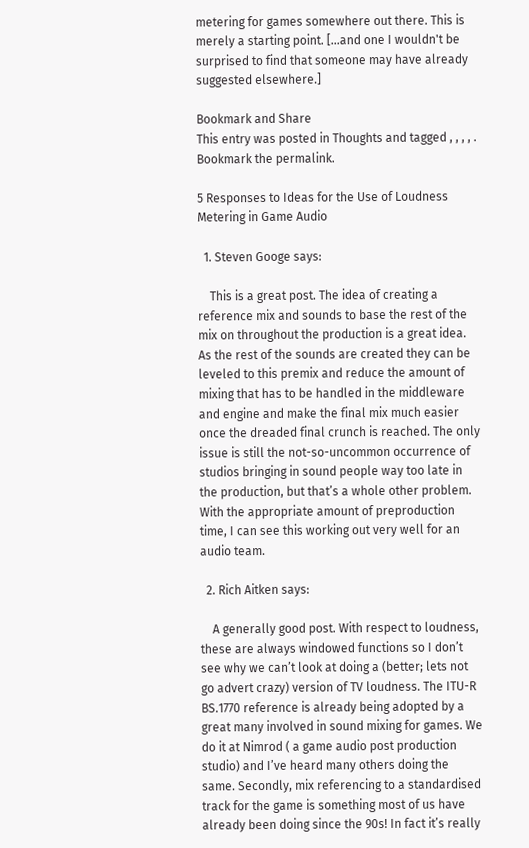metering for games somewhere out there. This is merely a starting point. [...and one I wouldn't be surprised to find that someone may have already suggested elsewhere.]

Bookmark and Share
This entry was posted in Thoughts and tagged , , , , . Bookmark the permalink.

5 Responses to Ideas for the Use of Loudness Metering in Game Audio

  1. Steven Googe says:

    This is a great post. The idea of creating a reference mix and sounds to base the rest of the mix on throughout the production is a great idea. As the rest of the sounds are created they can be leveled to this premix and reduce the amount of mixing that has to be handled in the middleware and engine and make the final mix much easier once the dreaded final crunch is reached. The only issue is still the not-so-uncommon occurrence of studios bringing in sound people way too late in the production, but that’s a whole other problem. With the appropriate amount of preproduction time, I can see this working out very well for an audio team.

  2. Rich Aitken says:

    A generally good post. With respect to loudness, these are always windowed functions so I don’t see why we can’t look at doing a (better; lets not go advert crazy) version of TV loudness. The ITU-R BS.1770 reference is already being adopted by a great many involved in sound mixing for games. We do it at Nimrod ( a game audio post production studio) and I’ve heard many others doing the same. Secondly, mix referencing to a standardised track for the game is something most of us have already been doing since the 90s! In fact it’s really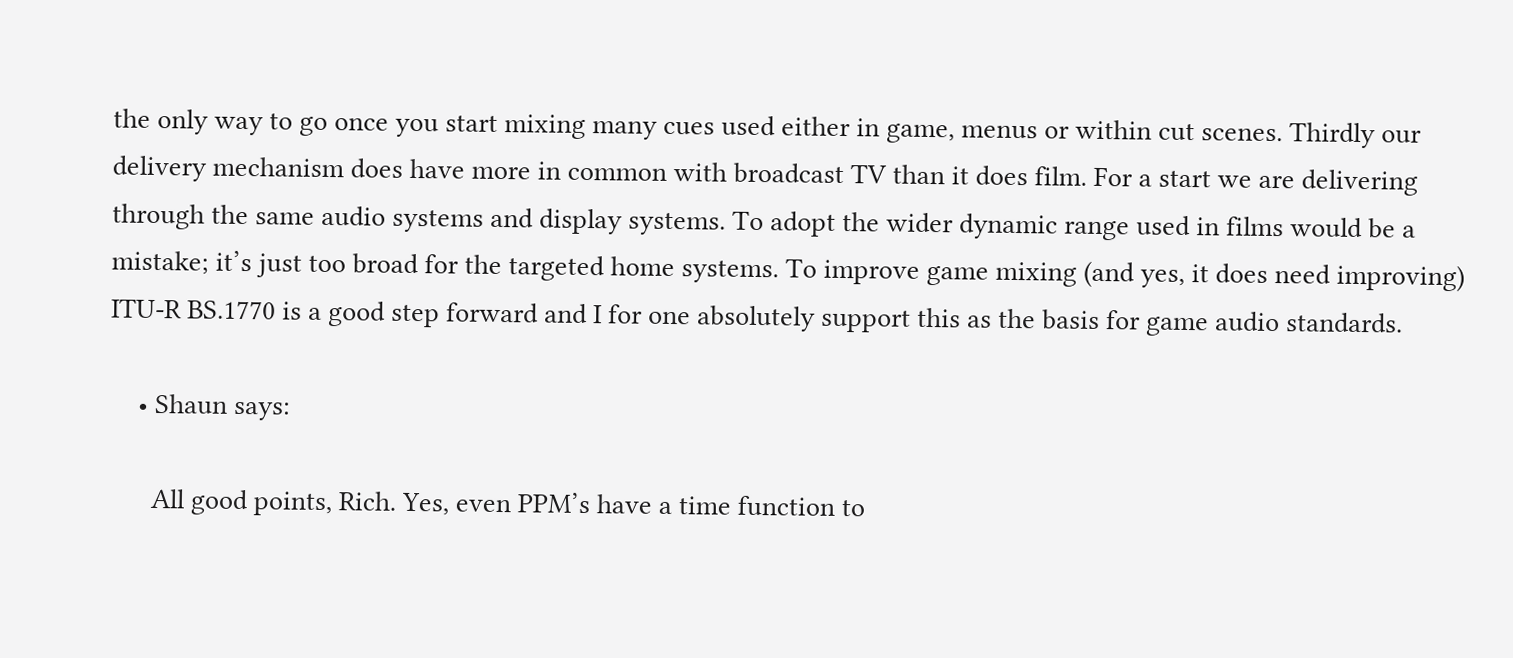the only way to go once you start mixing many cues used either in game, menus or within cut scenes. Thirdly our delivery mechanism does have more in common with broadcast TV than it does film. For a start we are delivering through the same audio systems and display systems. To adopt the wider dynamic range used in films would be a mistake; it’s just too broad for the targeted home systems. To improve game mixing (and yes, it does need improving) ITU-R BS.1770 is a good step forward and I for one absolutely support this as the basis for game audio standards.

    • Shaun says:

      All good points, Rich. Yes, even PPM’s have a time function to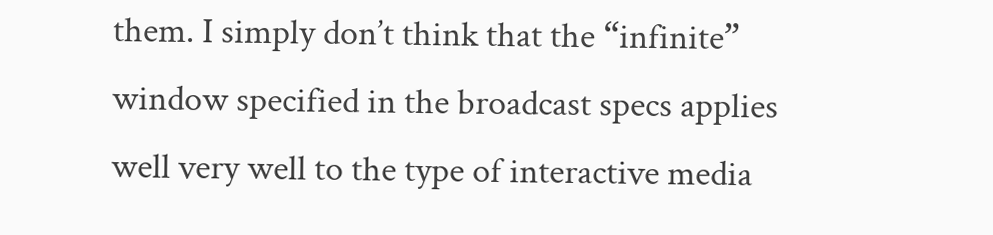them. I simply don’t think that the “infinite” window specified in the broadcast specs applies well very well to the type of interactive media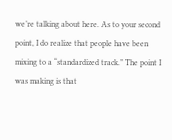we’re talking about here. As to your second point, I do realize that people have been mixing to a “standardized track.” The point I was making is that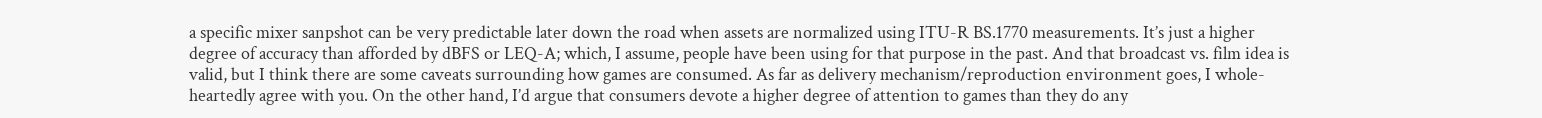a specific mixer sanpshot can be very predictable later down the road when assets are normalized using ITU-R BS.1770 measurements. It’s just a higher degree of accuracy than afforded by dBFS or LEQ-A; which, I assume, people have been using for that purpose in the past. And that broadcast vs. film idea is valid, but I think there are some caveats surrounding how games are consumed. As far as delivery mechanism/reproduction environment goes, I whole-heartedly agree with you. On the other hand, I’d argue that consumers devote a higher degree of attention to games than they do any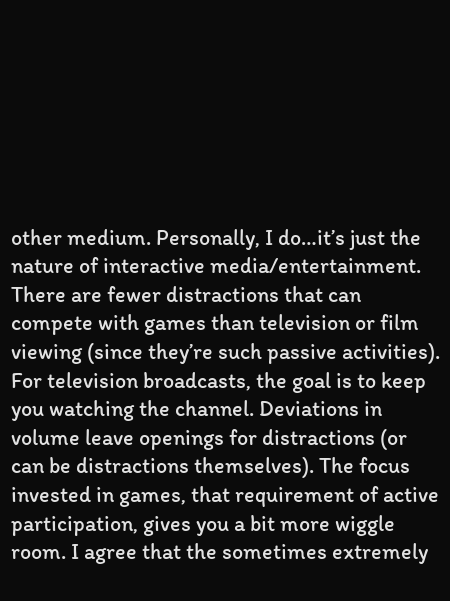other medium. Personally, I do…it’s just the nature of interactive media/entertainment. There are fewer distractions that can compete with games than television or film viewing (since they’re such passive activities). For television broadcasts, the goal is to keep you watching the channel. Deviations in volume leave openings for distractions (or can be distractions themselves). The focus invested in games, that requirement of active participation, gives you a bit more wiggle room. I agree that the sometimes extremely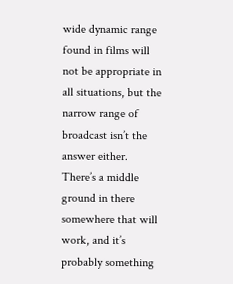wide dynamic range found in films will not be appropriate in all situations, but the narrow range of broadcast isn’t the answer either. There’s a middle ground in there somewhere that will work, and it’s probably something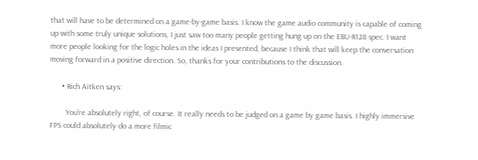that will have to be determined on a game-by-game basis. I know the game audio community is capable of coming up with some truly unique solutions, I just saw too many people getting hung up on the EBU-R128 spec. I want more people looking for the logic holes in the ideas I presented, because I think that will keep the conversation moving forward in a positive direction. So, thanks for your contributions to the discussion.

      • Rich Aitken says:

        You’re absolutely right, of course. It really needs to be judged on a game by game basis. I highly immersive FPS could absolutely do a more filmic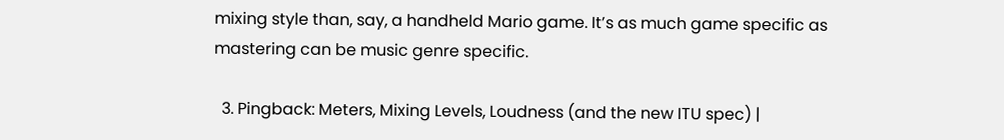mixing style than, say, a handheld Mario game. It’s as much game specific as mastering can be music genre specific.

  3. Pingback: Meters, Mixing Levels, Loudness (and the new ITU spec) |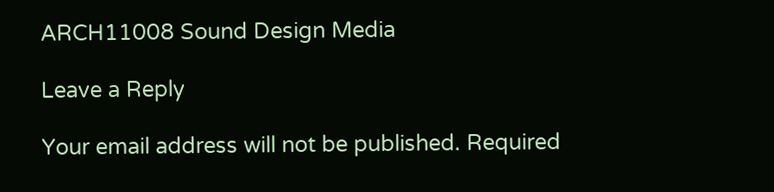ARCH11008 Sound Design Media

Leave a Reply

Your email address will not be published. Required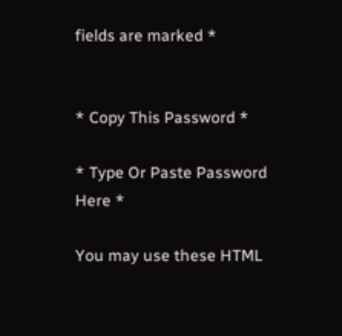fields are marked *


* Copy This Password *

* Type Or Paste Password Here *

You may use these HTML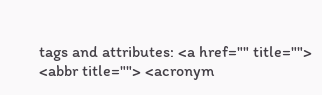tags and attributes: <a href="" title=""> <abbr title=""> <acronym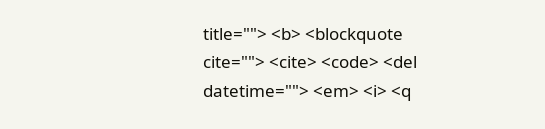title=""> <b> <blockquote cite=""> <cite> <code> <del datetime=""> <em> <i> <q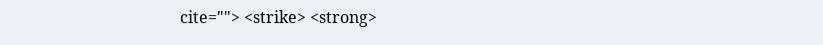cite=""> <strike> <strong>